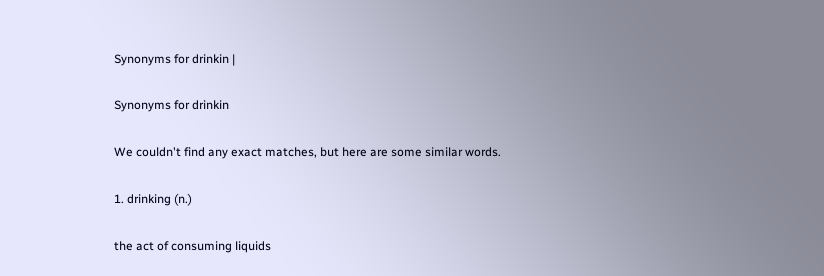Synonyms for drinkin |

Synonyms for drinkin

We couldn't find any exact matches, but here are some similar words.

1. drinking (n.)

the act of consuming liquids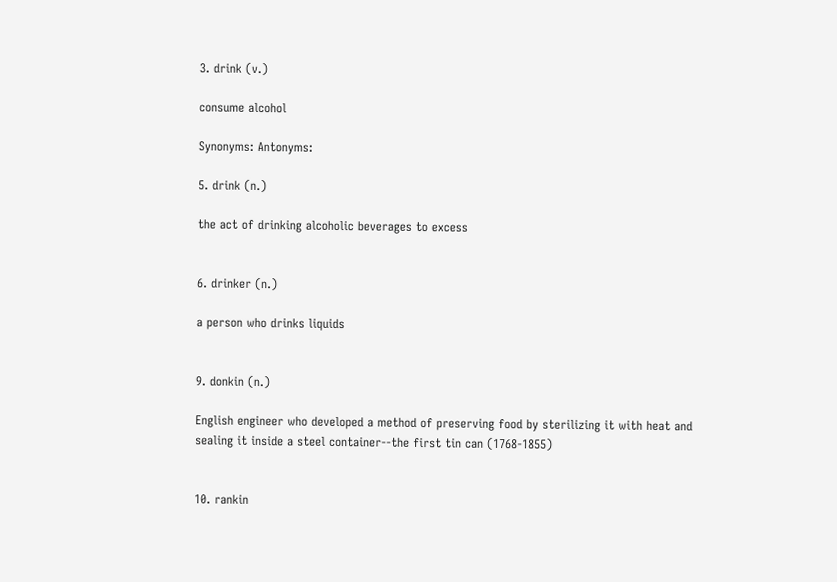3. drink (v.)

consume alcohol

Synonyms: Antonyms:

5. drink (n.)

the act of drinking alcoholic beverages to excess


6. drinker (n.)

a person who drinks liquids


9. donkin (n.)

English engineer who developed a method of preserving food by sterilizing it with heat and sealing it inside a steel container--the first tin can (1768-1855)


10. rankin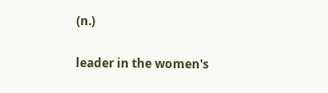(n.)

leader in the women's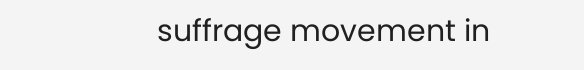suffrage movement in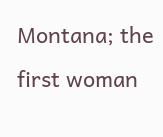Montana; the first woman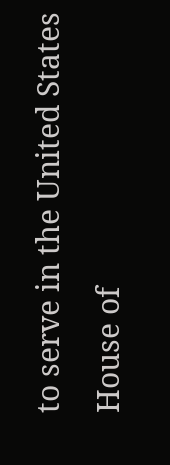to serve in the United States House of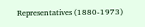Representatives (1880-1973)